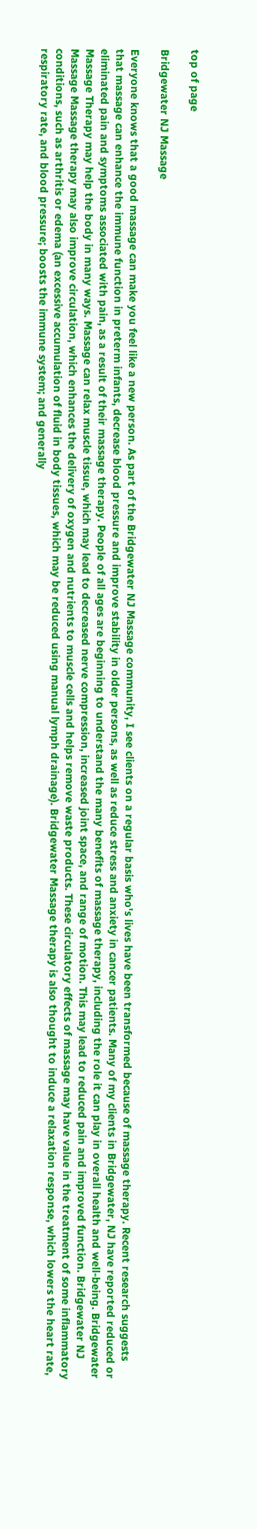top of page

Bridgewater NJ Massage

Everyone knows that a good massage can make you feel like a new person. As part of the Bridgewater NJ Massage community, I see clients on a regular basis who's lives have been transformed because of massage therapy. Recent research suggests that massage can enhance the immune function in preterm infants, decrease blood pressure and improve stability in older persons, as well as reduce stress and anxiety in cancer patients. Many of my clients in Bridgewater, NJ have reported reduced or eliminated pain and symptoms associated with pain, as a result of their massage therapy. People of all ages are beginning to understand the many benefits of massage therapy, including the role it can play in overall health and well-being. Bridgewater Massage Therapy may help the body in many ways. Massage can relax muscle tissue, which may lead to decreased nerve compression, increased joint space, and range of motion. This may lead to reduced pain and improved function. Bridgewater NJ Massage Massage therapy may also improve circulation, which enhances the delivery of oxygen and nutrients to muscle cells and helps remove waste products. These circulatory effects of massage may have value in the treatment of some inflammatory conditions, such as arthritis or edema (an excessive accumulation of fluid in body tissues, which may be reduced using manual lymph drainage). Bridgewater Massage therapy is also thought to induce a relaxation response, which lowers the heart rate, respiratory rate, and blood pressure; boosts the immune system; and generally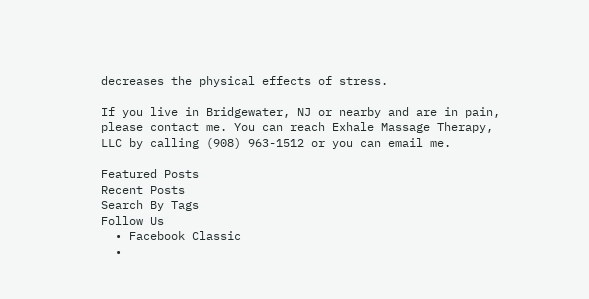decreases the physical effects of stress.

If you live in Bridgewater, NJ or nearby and are in pain, please contact me. You can reach Exhale Massage Therapy, LLC by calling (908) 963-1512 or you can email me.

Featured Posts
Recent Posts
Search By Tags
Follow Us
  • Facebook Classic
  •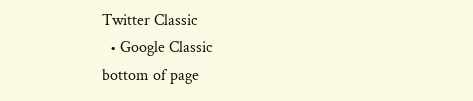Twitter Classic
  • Google Classic
bottom of page